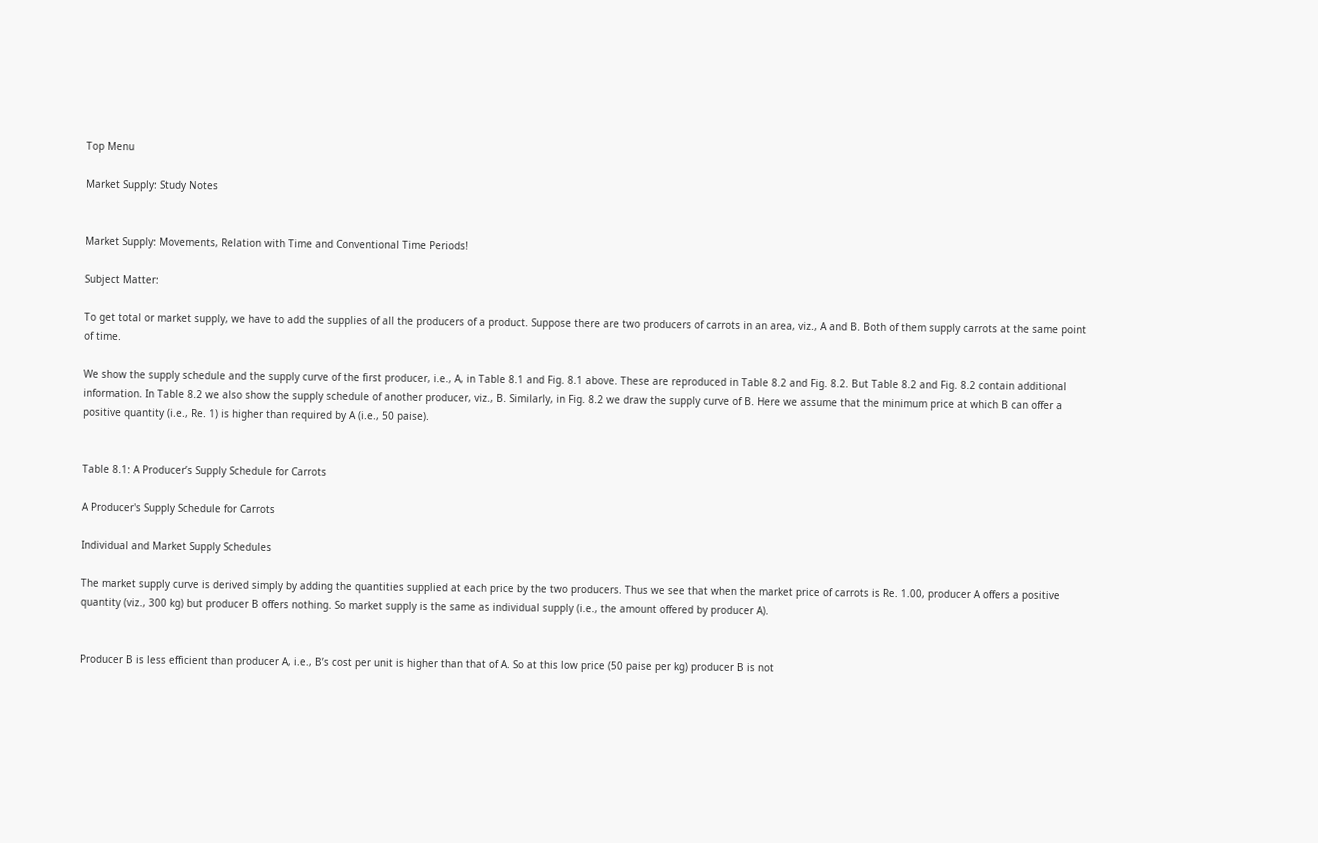Top Menu

Market Supply: Study Notes


Market Supply: Movements, Relation with Time and Conventional Time Periods!

Subject Matter:

To get total or market supply, we have to add the supplies of all the producers of a product. Suppose there are two producers of carrots in an area, viz., A and B. Both of them supply carrots at the same point of time.

We show the supply schedule and the supply curve of the first producer, i.e., A, in Table 8.1 and Fig. 8.1 above. These are reproduced in Table 8.2 and Fig. 8.2. But Table 8.2 and Fig. 8.2 contain additional information. In Table 8.2 we also show the supply schedule of another producer, viz., B. Similarly, in Fig. 8.2 we draw the supply curve of B. Here we assume that the minimum price at which B can offer a positive quantity (i.e., Re. 1) is higher than required by A (i.e., 50 paise).


Table 8.1: A Producer’s Supply Schedule for Carrots

A Producer's Supply Schedule for Carrots

Individual and Market Supply Schedules

The market supply curve is derived simply by adding the quantities supplied at each price by the two producers. Thus we see that when the market price of carrots is Re. 1.00, producer A offers a positive quantity (viz., 300 kg) but producer B offers nothing. So market supply is the same as individual supply (i.e., the amount offered by producer A).


Producer B is less efficient than producer A, i.e., B’s cost per unit is higher than that of A. So at this low price (50 paise per kg) producer B is not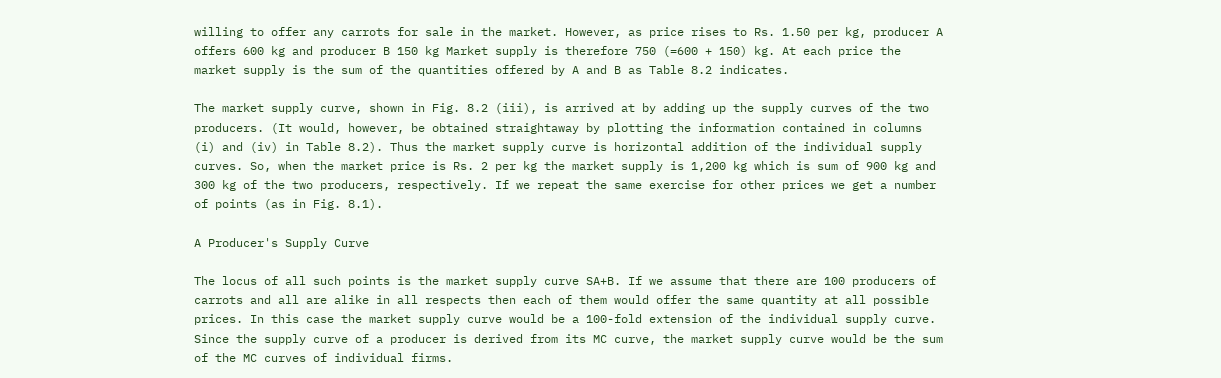willing to offer any carrots for sale in the market. However, as price rises to Rs. 1.50 per kg, producer A offers 600 kg and producer B 150 kg Market supply is therefore 750 (=600 + 150) kg. At each price the market supply is the sum of the quantities offered by A and B as Table 8.2 indicates.

The market supply curve, shown in Fig. 8.2 (iii), is arrived at by adding up the supply curves of the two producers. (It would, however, be obtained straightaway by plotting the information contained in columns (i) and (iv) in Table 8.2). Thus the market supply curve is horizontal addition of the individual supply curves. So, when the market price is Rs. 2 per kg the market supply is 1,200 kg which is sum of 900 kg and 300 kg of the two producers, respectively. If we repeat the same exercise for other prices we get a number of points (as in Fig. 8.1).

A Producer's Supply Curve

The locus of all such points is the market supply curve SA+B. If we assume that there are 100 producers of carrots and all are alike in all respects then each of them would offer the same quantity at all possible prices. In this case the market supply curve would be a 100-fold extension of the individual supply curve. Since the supply curve of a producer is derived from its MC curve, the market supply curve would be the sum of the MC curves of individual firms.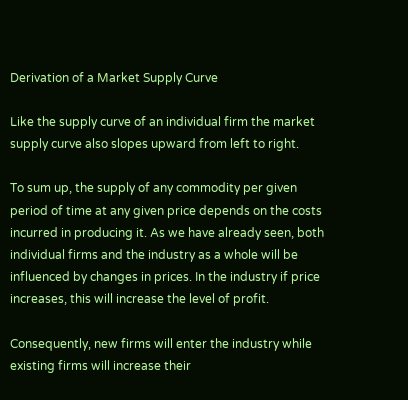Derivation of a Market Supply Curve

Like the supply curve of an individual firm the market supply curve also slopes upward from left to right.

To sum up, the supply of any commodity per given period of time at any given price depends on the costs incurred in producing it. As we have already seen, both individual firms and the industry as a whole will be influenced by changes in prices. In the industry if price increases, this will increase the level of profit.

Consequently, new firms will enter the industry while existing firms will increase their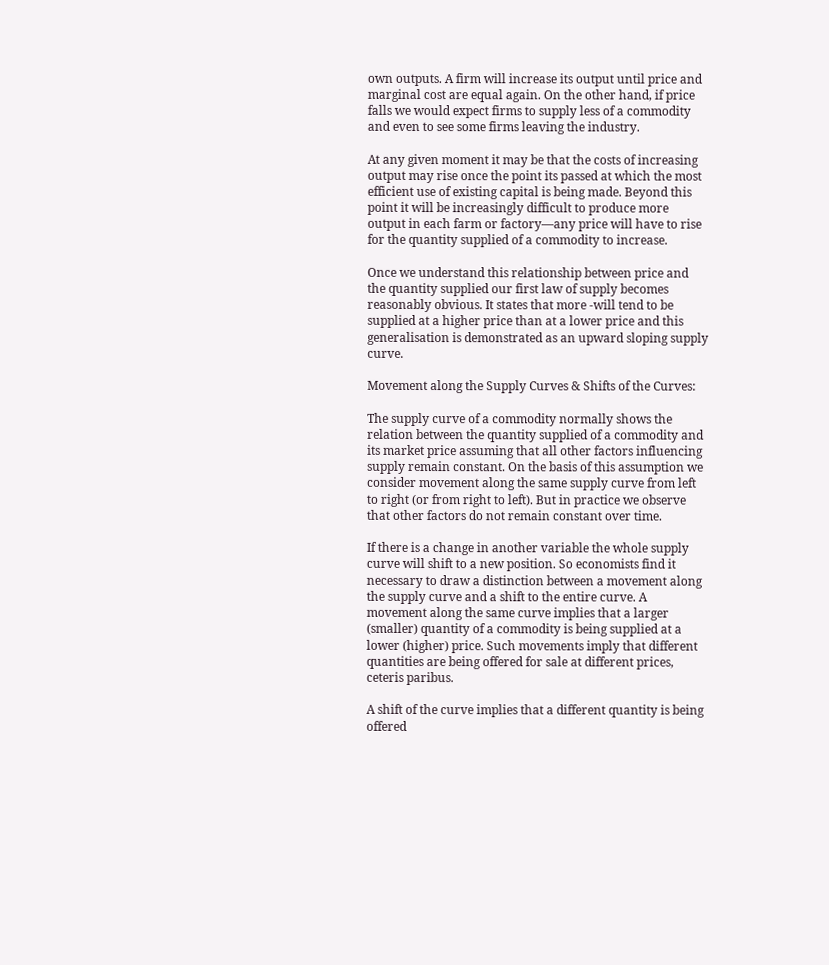own outputs. A firm will increase its output until price and marginal cost are equal again. On the other hand, if price falls we would expect firms to supply less of a commodity and even to see some firms leaving the industry.

At any given moment it may be that the costs of increasing output may rise once the point its passed at which the most efficient use of existing capital is being made. Beyond this point it will be increasingly difficult to produce more output in each farm or factory—any price will have to rise for the quantity supplied of a commodity to increase.

Once we understand this relationship between price and the quantity supplied our first law of supply becomes reasonably obvious. It states that more -will tend to be supplied at a higher price than at a lower price and this generalisation is demonstrated as an upward sloping supply curve.

Movement along the Supply Curves & Shifts of the Curves:

The supply curve of a commodity normally shows the relation between the quantity supplied of a commodity and its market price assuming that all other factors influencing supply remain constant. On the basis of this assumption we consider movement along the same supply curve from left to right (or from right to left). But in practice we observe that other factors do not remain constant over time.

If there is a change in another variable the whole supply curve will shift to a new position. So economists find it necessary to draw a distinction between a movement along the supply curve and a shift to the entire curve. A movement along the same curve implies that a larger (smaller) quantity of a commodity is being supplied at a lower (higher) price. Such movements imply that different quantities are being offered for sale at different prices, ceteris paribus.

A shift of the curve implies that a different quantity is being offered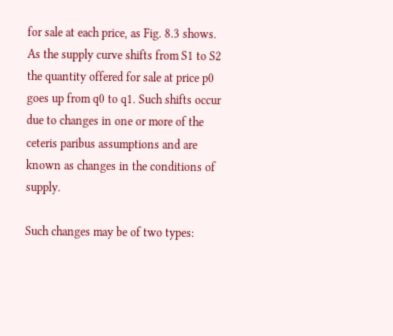for sale at each price, as Fig. 8.3 shows. As the supply curve shifts from S1 to S2 the quantity offered for sale at price p0 goes up from q0 to q1. Such shifts occur due to changes in one or more of the ceteris paribus assumptions and are known as changes in the conditions of supply.

Such changes may be of two types: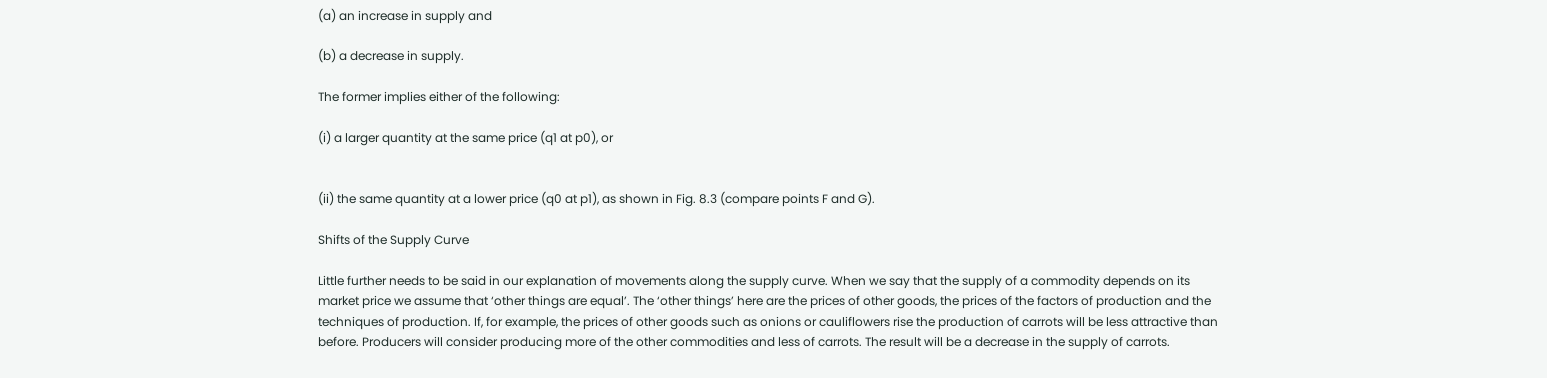(a) an increase in supply and

(b) a decrease in supply.

The former implies either of the following:

(i) a larger quantity at the same price (q1 at p0), or


(ii) the same quantity at a lower price (q0 at p1), as shown in Fig. 8.3 (compare points F and G).

Shifts of the Supply Curve

Little further needs to be said in our explanation of movements along the supply curve. When we say that the supply of a commodity depends on its market price we assume that ‘other things are equal’. The ‘other things’ here are the prices of other goods, the prices of the factors of production and the techniques of production. If, for example, the prices of other goods such as onions or cauliflowers rise the production of carrots will be less attractive than before. Producers will consider producing more of the other commodities and less of carrots. The result will be a decrease in the supply of carrots.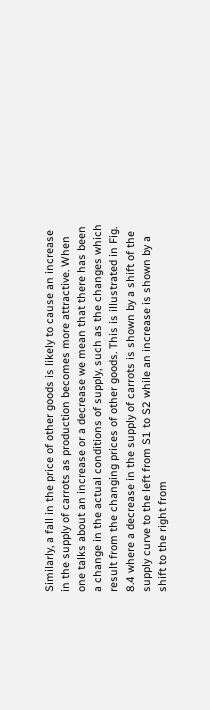Similarly, a fall in the price of other goods is likely to cause an increase in the supply of carrots as production becomes more attractive. When one talks about an increase or a decrease we mean that there has been a change in the actual conditions of supply, such as the changes which result from the changing prices of other goods. This is illustrated in Fig. 8.4 where a decrease in the supply of carrots is shown by a shift of the supply curve to the left from S1 to S2 while an increase is shown by a shift to the right from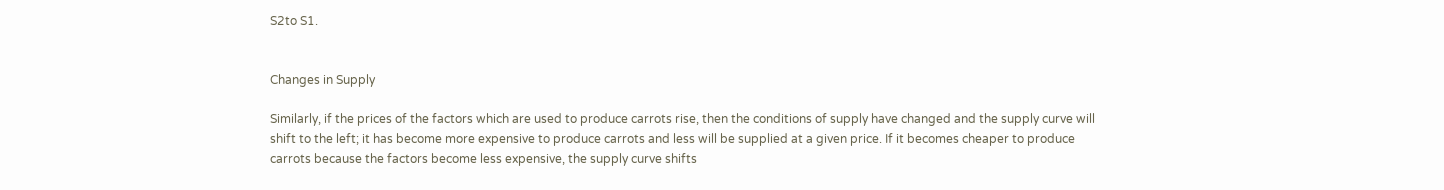S2to S1.


Changes in Supply

Similarly, if the prices of the factors which are used to produce carrots rise, then the conditions of supply have changed and the supply curve will shift to the left; it has become more expensive to produce carrots and less will be supplied at a given price. If it becomes cheaper to produce carrots because the factors become less expensive, the supply curve shifts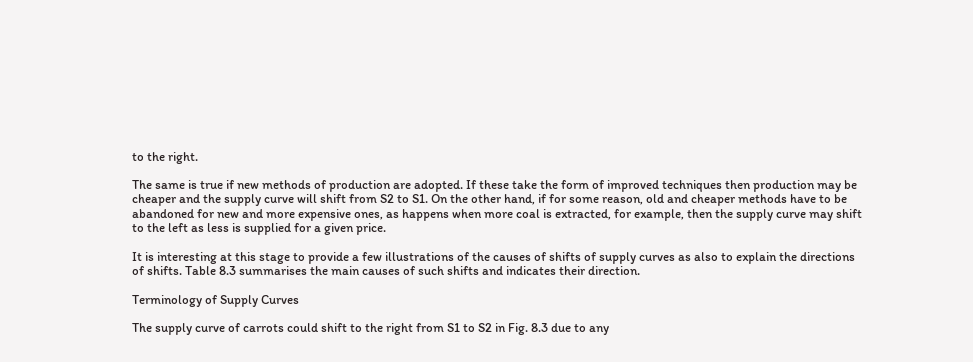to the right.

The same is true if new methods of production are adopted. If these take the form of improved techniques then production may be cheaper and the supply curve will shift from S2 to S1. On the other hand, if for some reason, old and cheaper methods have to be abandoned for new and more expensive ones, as happens when more coal is extracted, for example, then the supply curve may shift to the left as less is supplied for a given price.

It is interesting at this stage to provide a few illustrations of the causes of shifts of supply curves as also to explain the directions of shifts. Table 8.3 summarises the main causes of such shifts and indicates their direction.

Terminology of Supply Curves

The supply curve of carrots could shift to the right from S1 to S2 in Fig. 8.3 due to any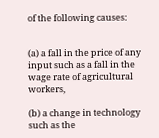of the following causes:


(a) a fall in the price of any input such as a fall in the wage rate of agricultural workers,

(b) a change in technology such as the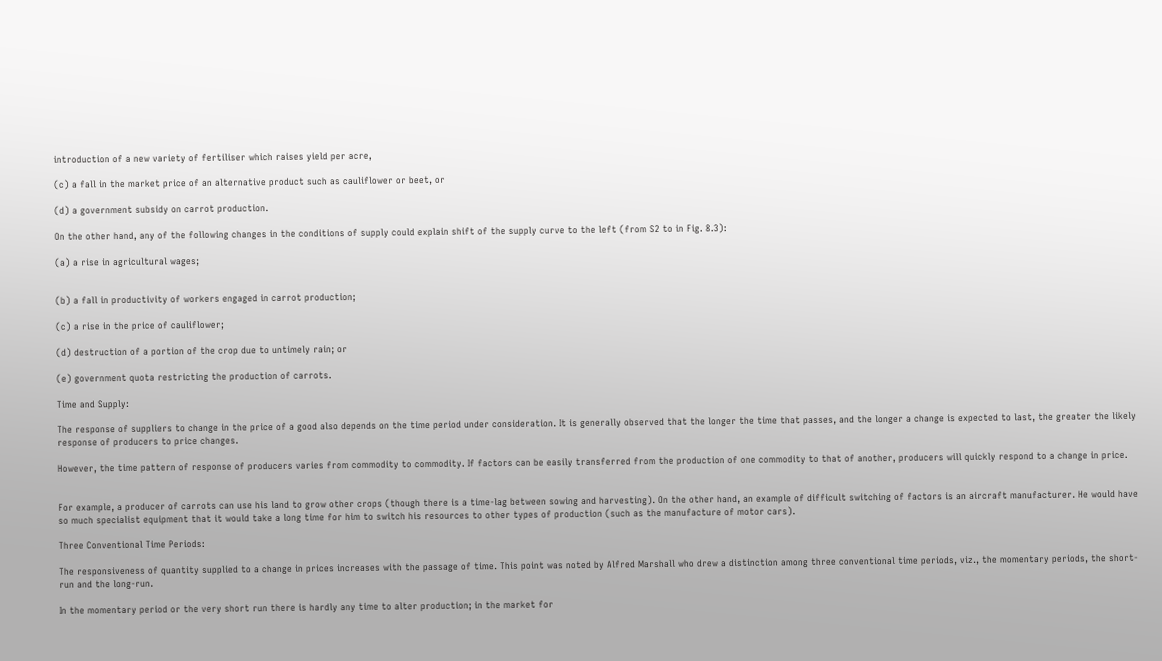introduction of a new variety of fertiliser which raises yield per acre,

(c) a fall in the market price of an alternative product such as cauliflower or beet, or

(d) a government subsidy on carrot production.

On the other hand, any of the following changes in the conditions of supply could explain shift of the supply curve to the left (from S2 to in Fig. 8.3):

(a) a rise in agricultural wages;


(b) a fall in productivity of workers engaged in carrot production;

(c) a rise in the price of cauliflower;

(d) destruction of a portion of the crop due to untimely rain; or

(e) government quota restricting the production of carrots.

Time and Supply:

The response of suppliers to change in the price of a good also depends on the time period under consideration. It is generally observed that the longer the time that passes, and the longer a change is expected to last, the greater the likely response of producers to price changes.

However, the time pattern of response of producers varies from commodity to commodity. If factors can be easily transferred from the production of one commodity to that of another, producers will quickly respond to a change in price.


For example, a producer of carrots can use his land to grow other crops (though there is a time-lag between sowing and harvesting). On the other hand, an example of difficult switching of factors is an aircraft manufacturer. He would have so much specialist equipment that it would take a long time for him to switch his resources to other types of production (such as the manufacture of motor cars).

Three Conventional Time Periods:

The responsiveness of quantity supplied to a change in prices increases with the passage of time. This point was noted by Alfred Marshall who drew a distinction among three conventional time periods, viz., the momentary periods, the short-run and the long-run.

In the momentary period or the very short run there is hardly any time to alter production; in the market for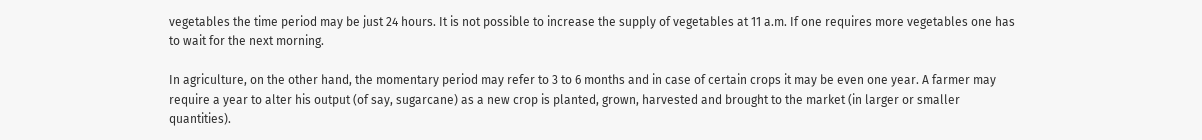vegetables the time period may be just 24 hours. It is not possible to increase the supply of vegetables at 11 a.m. If one requires more vegetables one has to wait for the next morning.

In agriculture, on the other hand, the momentary period may refer to 3 to 6 months and in case of certain crops it may be even one year. A farmer may require a year to alter his output (of say, sugarcane) as a new crop is planted, grown, harvested and brought to the market (in larger or smaller quantities).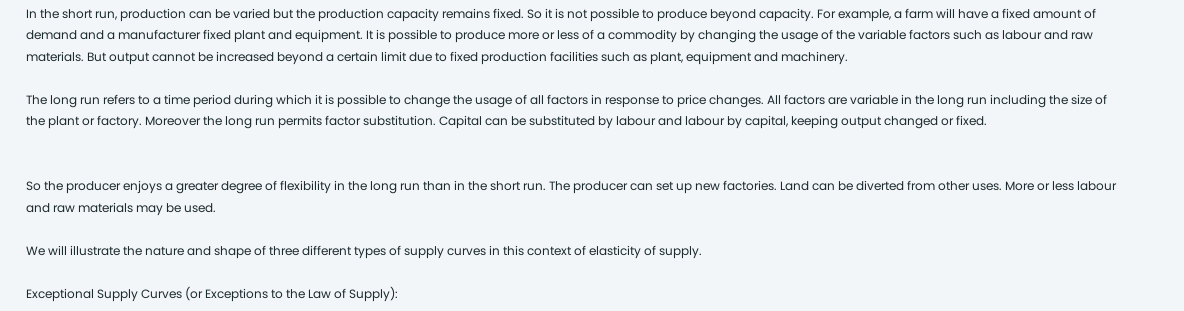In the short run, production can be varied but the production capacity remains fixed. So it is not possible to produce beyond capacity. For example, a farm will have a fixed amount of demand and a manufacturer fixed plant and equipment. It is possible to produce more or less of a commodity by changing the usage of the variable factors such as labour and raw materials. But output cannot be increased beyond a certain limit due to fixed production facilities such as plant, equipment and machinery.

The long run refers to a time period during which it is possible to change the usage of all factors in response to price changes. All factors are variable in the long run including the size of the plant or factory. Moreover the long run permits factor substitution. Capital can be substituted by labour and labour by capital, keeping output changed or fixed.


So the producer enjoys a greater degree of flexibility in the long run than in the short run. The producer can set up new factories. Land can be diverted from other uses. More or less labour and raw materials may be used.

We will illustrate the nature and shape of three different types of supply curves in this context of elasticity of supply.

Exceptional Supply Curves (or Exceptions to the Law of Supply):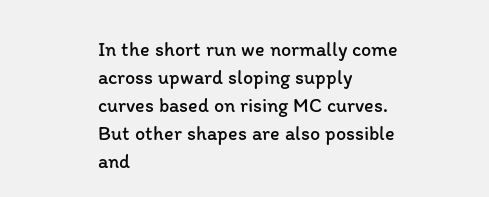In the short run we normally come across upward sloping supply curves based on rising MC curves. But other shapes are also possible and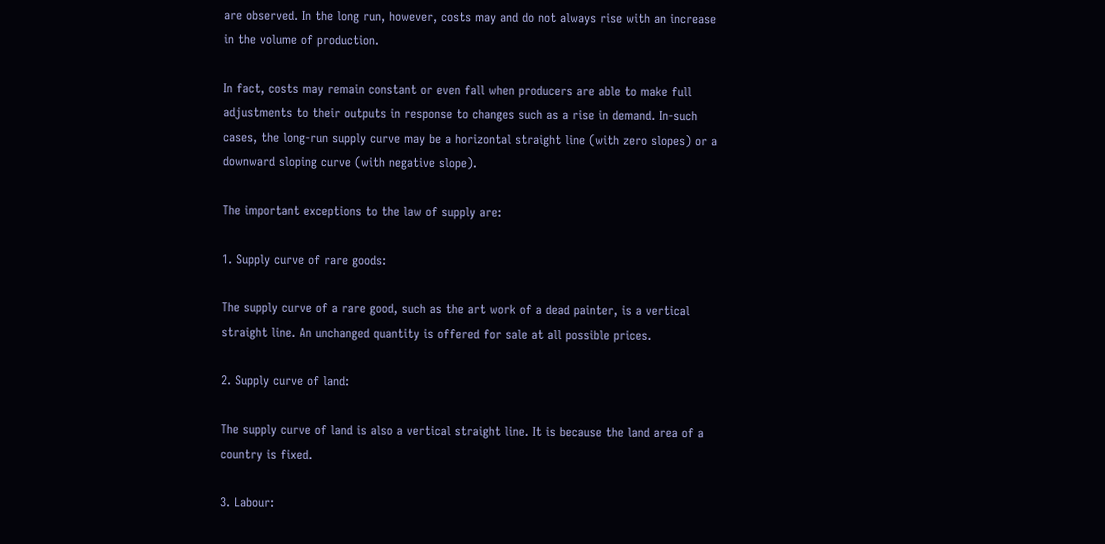are observed. In the long run, however, costs may and do not always rise with an increase in the volume of production.

In fact, costs may remain constant or even fall when producers are able to make full adjustments to their outputs in response to changes such as a rise in demand. In-such cases, the long-run supply curve may be a horizontal straight line (with zero slopes) or a downward sloping curve (with negative slope).

The important exceptions to the law of supply are:

1. Supply curve of rare goods:

The supply curve of a rare good, such as the art work of a dead painter, is a vertical straight line. An unchanged quantity is offered for sale at all possible prices.

2. Supply curve of land:

The supply curve of land is also a vertical straight line. It is because the land area of a country is fixed.

3. Labour: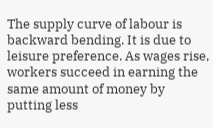The supply curve of labour is backward bending. It is due to leisure preference. As wages rise, workers succeed in earning the same amount of money by putting less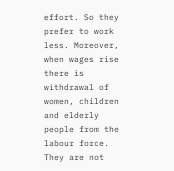effort. So they prefer to work less. Moreover, when wages rise there is withdrawal of women, children and elderly people from the labour force. They are not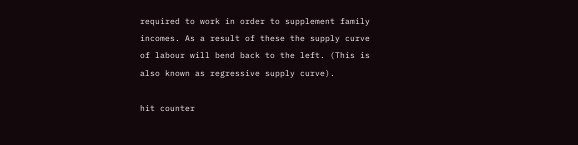required to work in order to supplement family incomes. As a result of these the supply curve of labour will bend back to the left. (This is also known as regressive supply curve).

hit counter